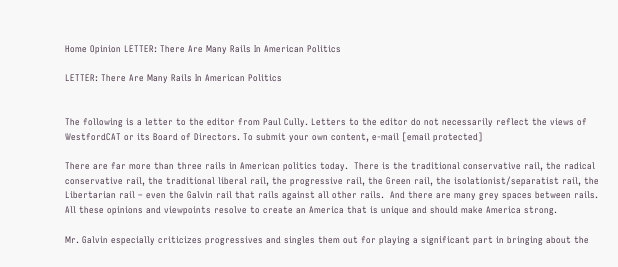Home Opinion LETTER: There Are Many Rails In American Politics

LETTER: There Are Many Rails In American Politics


The following is a letter to the editor from Paul Cully. Letters to the editor do not necessarily reflect the views of WestfordCAT or its Board of Directors. To submit your own content, e-mail [email protected]

There are far more than three rails in American politics today.  There is the traditional conservative rail, the radical conservative rail, the traditional liberal rail, the progressive rail, the Green rail, the isolationist/separatist rail, the Libertarian rail – even the Galvin rail that rails against all other rails.  And there are many grey spaces between rails.  All these opinions and viewpoints resolve to create an America that is unique and should make America strong.

Mr. Galvin especially criticizes progressives and singles them out for playing a significant part in bringing about the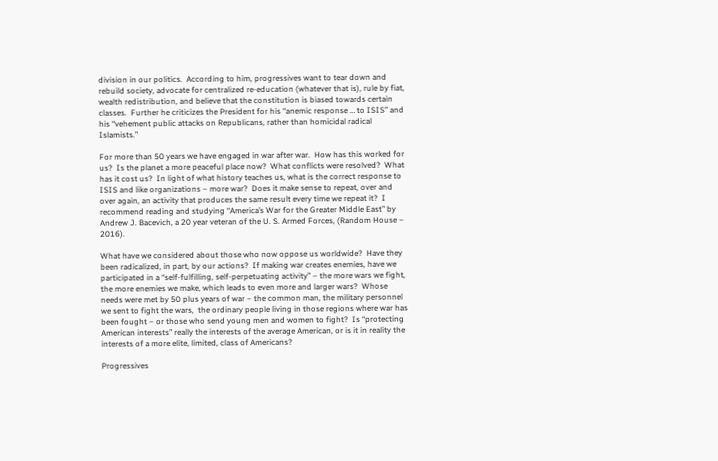division in our politics.  According to him, progressives want to tear down and rebuild society, advocate for centralized re-education (whatever that is), rule by fiat, wealth redistribution, and believe that the constitution is biased towards certain classes.  Further he criticizes the President for his “anemic response … to ISIS” and his “vehement public attacks on Republicans, rather than homicidal radical Islamists.”

For more than 50 years we have engaged in war after war.  How has this worked for us?  Is the planet a more peaceful place now?  What conflicts were resolved?  What has it cost us?  In light of what history teaches us, what is the correct response to ISIS and like organizations – more war?  Does it make sense to repeat, over and over again, an activity that produces the same result every time we repeat it?  I recommend reading and studying “America’s War for the Greater Middle East” by Andrew J. Bacevich, a 20 year veteran of the U. S. Armed Forces, (Random House – 2016).

What have we considered about those who now oppose us worldwide?  Have they been radicalized, in part, by our actions?  If making war creates enemies, have we participated in a “self-fulfilling, self-perpetuating activity” – the more wars we fight, the more enemies we make, which leads to even more and larger wars?  Whose needs were met by 50 plus years of war – the common man, the military personnel we sent to fight the wars,  the ordinary people living in those regions where war has been fought – or those who send young men and women to fight?  Is “protecting American interests” really the interests of the average American, or is it in reality the interests of a more elite, limited, class of Americans?

Progressives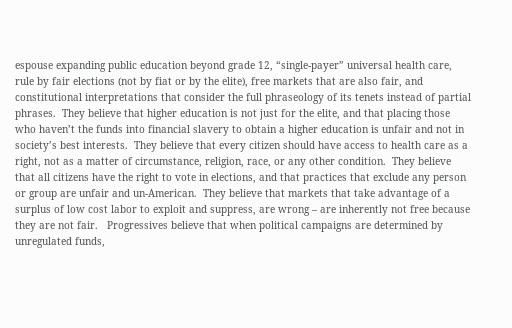espouse expanding public education beyond grade 12, “single-payer” universal health care, rule by fair elections (not by fiat or by the elite), free markets that are also fair, and constitutional interpretations that consider the full phraseology of its tenets instead of partial phrases.  They believe that higher education is not just for the elite, and that placing those who haven’t the funds into financial slavery to obtain a higher education is unfair and not in society’s best interests.  They believe that every citizen should have access to health care as a right, not as a matter of circumstance, religion, race, or any other condition.  They believe that all citizens have the right to vote in elections, and that practices that exclude any person or group are unfair and un-American.  They believe that markets that take advantage of a surplus of low cost labor to exploit and suppress, are wrong – are inherently not free because they are not fair.   Progressives believe that when political campaigns are determined by unregulated funds,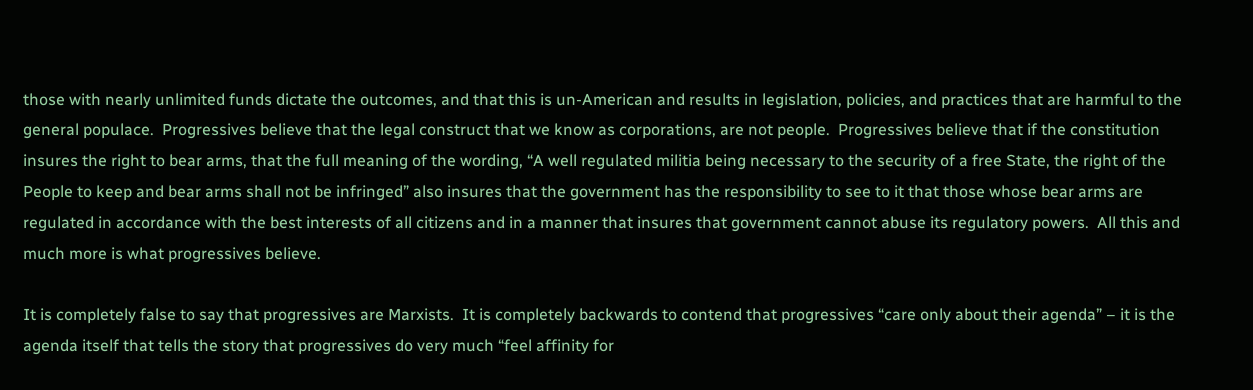those with nearly unlimited funds dictate the outcomes, and that this is un-American and results in legislation, policies, and practices that are harmful to the general populace.  Progressives believe that the legal construct that we know as corporations, are not people.  Progressives believe that if the constitution insures the right to bear arms, that the full meaning of the wording, “A well regulated militia being necessary to the security of a free State, the right of the People to keep and bear arms shall not be infringed” also insures that the government has the responsibility to see to it that those whose bear arms are regulated in accordance with the best interests of all citizens and in a manner that insures that government cannot abuse its regulatory powers.  All this and much more is what progressives believe.

It is completely false to say that progressives are Marxists.  It is completely backwards to contend that progressives “care only about their agenda” – it is the agenda itself that tells the story that progressives do very much “feel affinity for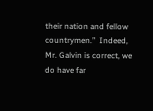their nation and fellow countrymen.”  Indeed, Mr. Galvin is correct, we do have far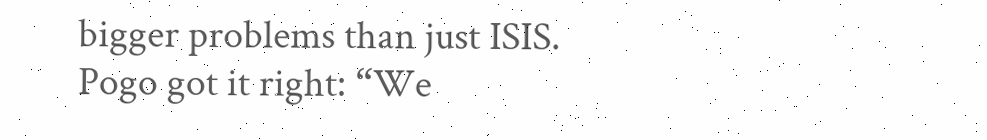bigger problems than just ISIS.  Pogo got it right: “We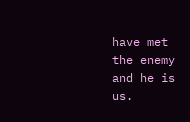have met the enemy and he is us.